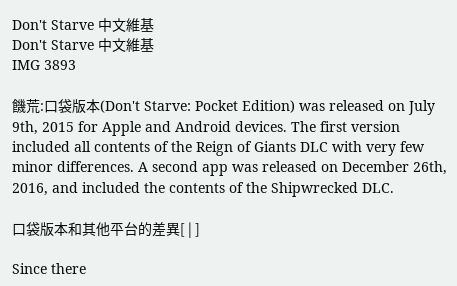Don't Starve 中文維基
Don't Starve 中文維基
IMG 3893

饑荒:口袋版本(Don't Starve: Pocket Edition) was released on July 9th, 2015 for Apple and Android devices. The first version included all contents of the Reign of Giants DLC with very few minor differences. A second app was released on December 26th, 2016, and included the contents of the Shipwrecked DLC.

口袋版本和其他平台的差異[ | ]

Since there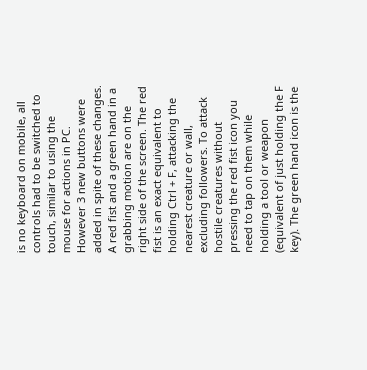is no keyboard on mobile, all controls had to be switched to touch, similar to using the mouse for actions in PC. However 3 new buttons were added in spite of these changes. A red fist and a green hand in a grabbing motion are on the right side of the screen. The red fist is an exact equivalent to holding Ctrl + F, attacking the nearest creature or wall, excluding followers. To attack hostile creatures without pressing the red fist icon you need to tap on them while holding a tool or weapon (equivalent of just holding the F key). The green hand icon is the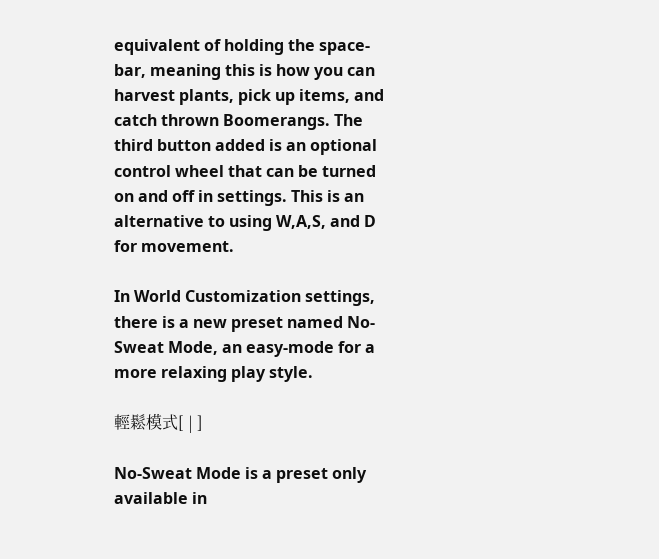equivalent of holding the space-bar, meaning this is how you can harvest plants, pick up items, and catch thrown Boomerangs. The third button added is an optional control wheel that can be turned on and off in settings. This is an alternative to using W,A,S, and D for movement.

In World Customization settings, there is a new preset named No-Sweat Mode, an easy-mode for a more relaxing play style.

輕鬆模式[ | ]

No-Sweat Mode is a preset only available in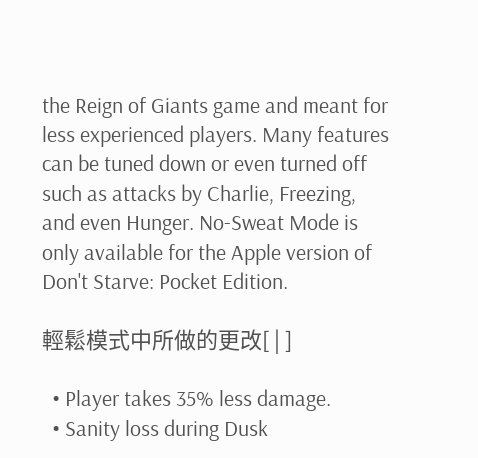the Reign of Giants game and meant for less experienced players. Many features can be tuned down or even turned off such as attacks by Charlie, Freezing, and even Hunger. No-Sweat Mode is only available for the Apple version of Don't Starve: Pocket Edition.

輕鬆模式中所做的更改[ | ]

  • Player takes 35% less damage.
  • Sanity loss during Dusk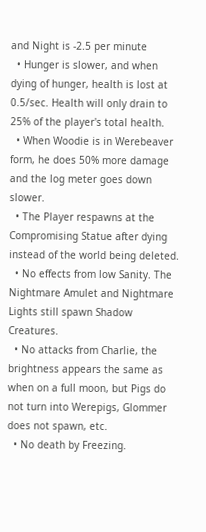and Night is -2.5 per minute
  • Hunger is slower, and when dying of hunger, health is lost at 0.5/sec. Health will only drain to 25% of the player's total health.
  • When Woodie is in Werebeaver form, he does 50% more damage and the log meter goes down slower.
  • The Player respawns at the Compromising Statue after dying instead of the world being deleted.
  • No effects from low Sanity. The Nightmare Amulet and Nightmare Lights still spawn Shadow Creatures.
  • No attacks from Charlie, the brightness appears the same as when on a full moon, but Pigs do not turn into Werepigs, Glommer does not spawn, etc.
  • No death by Freezing.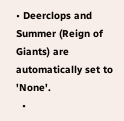• Deerclops and Summer (Reign of Giants) are automatically set to 'None'.
  •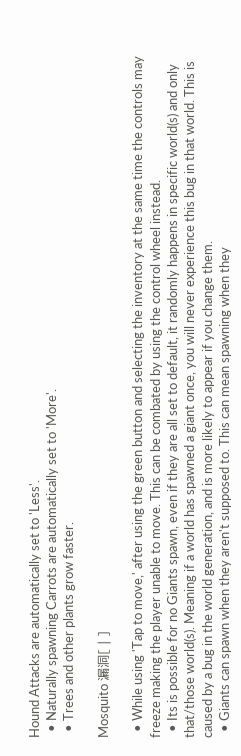Hound Attacks are automatically set to 'Less'.
  • Naturally spawning Carrots are automatically set to 'More'.
  • Trees and other plants grow faster.

Mosquito 漏洞[ | ]

  • While using 'Tap to move,' after using the green button and selecting the inventory at the same time the controls may freeze making the player unable to move. This can be combated by using the control wheel instead.
  • Its is possible for no Giants spawn, even if they are all set to default, it randomly happens in specific world(s) and only that/those world(s). Meaning if a world has spawned a giant once, you will never experience this bug in that world. This is caused by a bug in the world generation, and is more likely to appear if you change them.
  • Giants can spawn when they aren't supposed to. This can mean spawning when they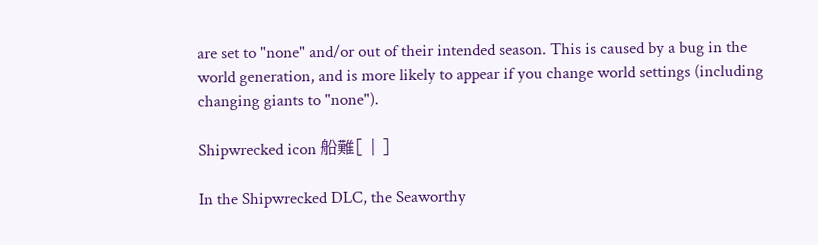are set to "none" and/or out of their intended season. This is caused by a bug in the world generation, and is more likely to appear if you change world settings (including changing giants to "none").

Shipwrecked icon 船難[ | ]

In the Shipwrecked DLC, the Seaworthy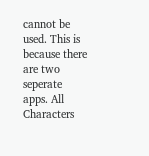cannot be used. This is because there are two seperate apps. All Characters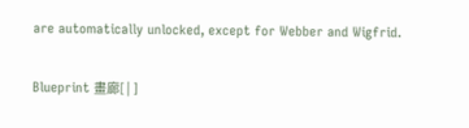are automatically unlocked, except for Webber and Wigfrid.

Blueprint 畫廊[ | ]